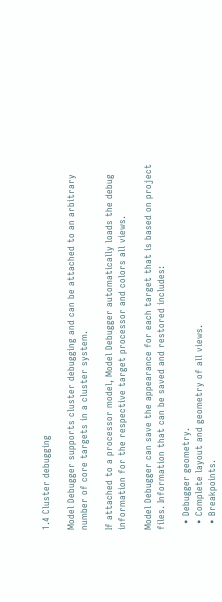1.4 Cluster debugging

Model Debugger supports cluster debugging and can be attached to an arbitrary number of core targets in a cluster system.

If attached to a processor model, Model Debugger automatically loads the debug information for the respective target processor and colors all views.

Model Debugger can save the appearance for each target that is based on project files. Information that can be saved and restored includes:

  • Debugger geometry.
  • Complete layout and geometry of all views.
  • Breakpoints.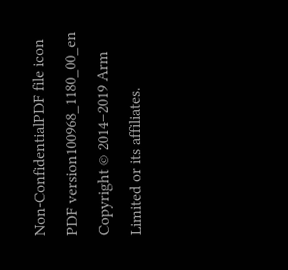Non-ConfidentialPDF file icon PDF version100968_1180_00_en
Copyright © 2014–2019 Arm Limited or its affiliates.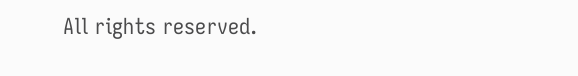All rights reserved.